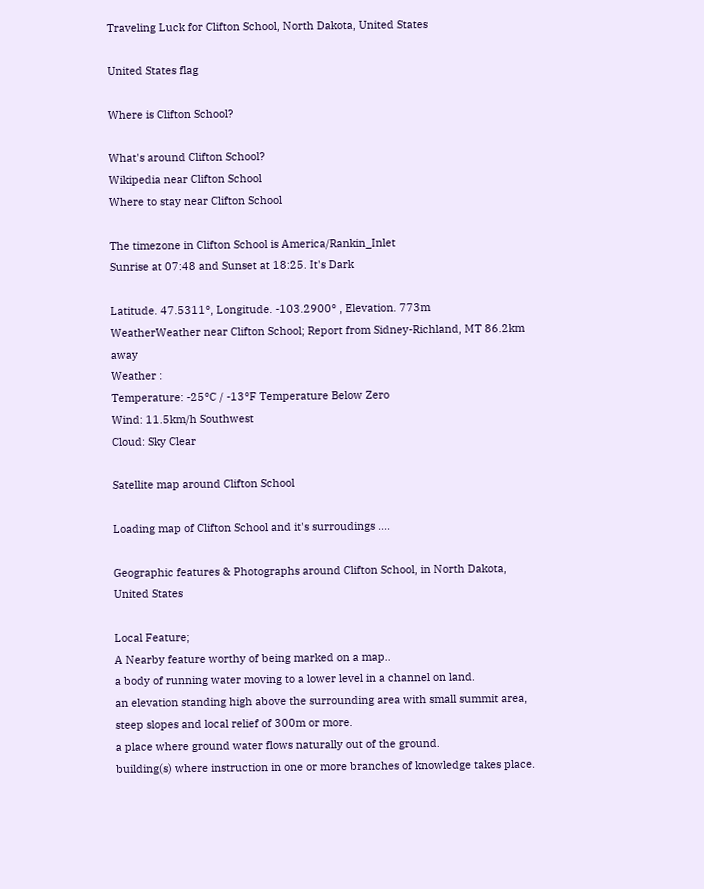Traveling Luck for Clifton School, North Dakota, United States

United States flag

Where is Clifton School?

What's around Clifton School?
Wikipedia near Clifton School
Where to stay near Clifton School

The timezone in Clifton School is America/Rankin_Inlet
Sunrise at 07:48 and Sunset at 18:25. It's Dark

Latitude. 47.5311°, Longitude. -103.2900° , Elevation. 773m
WeatherWeather near Clifton School; Report from Sidney-Richland, MT 86.2km away
Weather :
Temperature: -25°C / -13°F Temperature Below Zero
Wind: 11.5km/h Southwest
Cloud: Sky Clear

Satellite map around Clifton School

Loading map of Clifton School and it's surroudings ....

Geographic features & Photographs around Clifton School, in North Dakota, United States

Local Feature;
A Nearby feature worthy of being marked on a map..
a body of running water moving to a lower level in a channel on land.
an elevation standing high above the surrounding area with small summit area, steep slopes and local relief of 300m or more.
a place where ground water flows naturally out of the ground.
building(s) where instruction in one or more branches of knowledge takes place.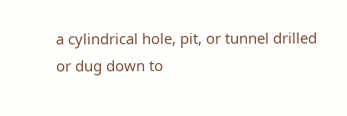a cylindrical hole, pit, or tunnel drilled or dug down to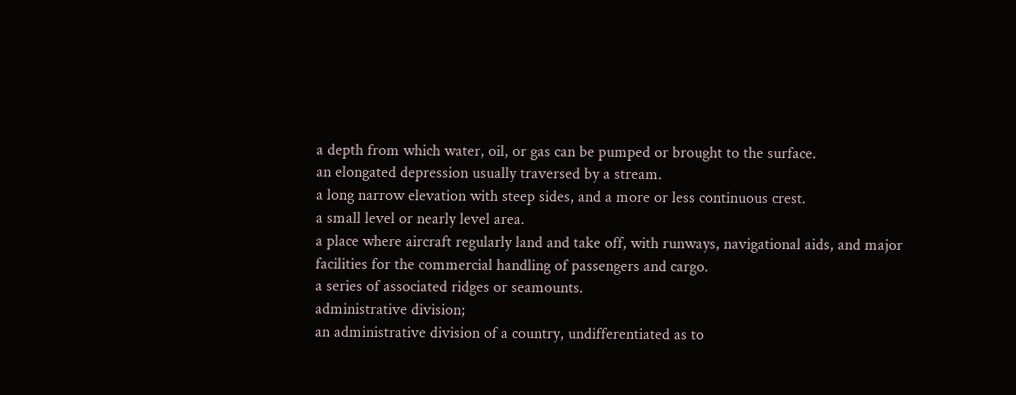a depth from which water, oil, or gas can be pumped or brought to the surface.
an elongated depression usually traversed by a stream.
a long narrow elevation with steep sides, and a more or less continuous crest.
a small level or nearly level area.
a place where aircraft regularly land and take off, with runways, navigational aids, and major facilities for the commercial handling of passengers and cargo.
a series of associated ridges or seamounts.
administrative division;
an administrative division of a country, undifferentiated as to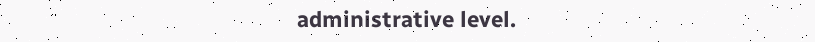administrative level.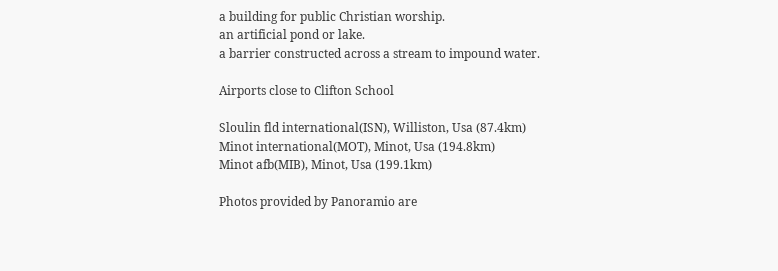a building for public Christian worship.
an artificial pond or lake.
a barrier constructed across a stream to impound water.

Airports close to Clifton School

Sloulin fld international(ISN), Williston, Usa (87.4km)
Minot international(MOT), Minot, Usa (194.8km)
Minot afb(MIB), Minot, Usa (199.1km)

Photos provided by Panoramio are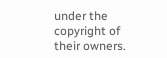under the copyright of their owners.